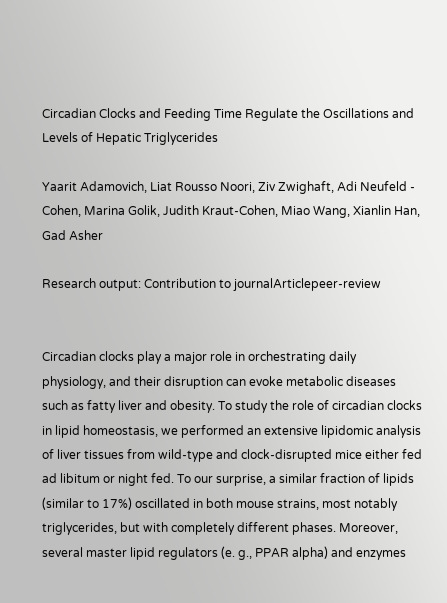Circadian Clocks and Feeding Time Regulate the Oscillations and Levels of Hepatic Triglycerides

Yaarit Adamovich, Liat Rousso Noori, Ziv Zwighaft, Adi Neufeld - Cohen, Marina Golik, Judith Kraut-Cohen, Miao Wang, Xianlin Han, Gad Asher

Research output: Contribution to journalArticlepeer-review


Circadian clocks play a major role in orchestrating daily physiology, and their disruption can evoke metabolic diseases such as fatty liver and obesity. To study the role of circadian clocks in lipid homeostasis, we performed an extensive lipidomic analysis of liver tissues from wild-type and clock-disrupted mice either fed ad libitum or night fed. To our surprise, a similar fraction of lipids (similar to 17%) oscillated in both mouse strains, most notably triglycerides, but with completely different phases. Moreover, several master lipid regulators (e. g., PPAR alpha) and enzymes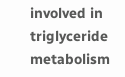involved in triglyceride metabolism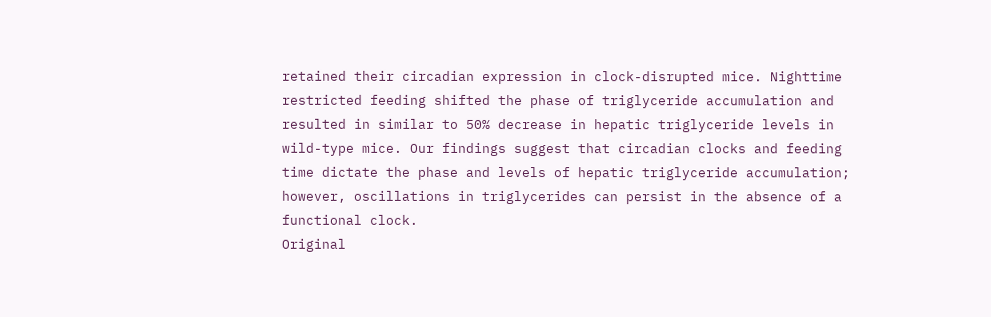retained their circadian expression in clock-disrupted mice. Nighttime restricted feeding shifted the phase of triglyceride accumulation and resulted in similar to 50% decrease in hepatic triglyceride levels in wild-type mice. Our findings suggest that circadian clocks and feeding time dictate the phase and levels of hepatic triglyceride accumulation; however, oscillations in triglycerides can persist in the absence of a functional clock.
Original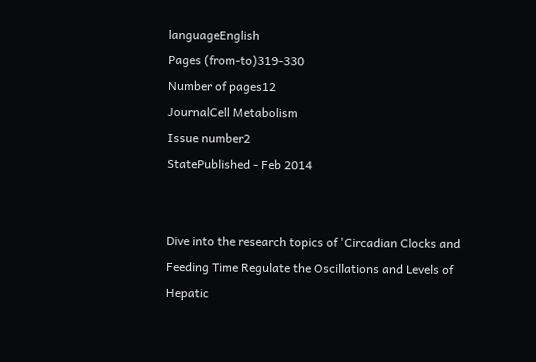languageEnglish
Pages (from-to)319-330
Number of pages12
JournalCell Metabolism
Issue number2
StatePublished - Feb 2014


Dive into the research topics of 'Circadian Clocks and Feeding Time Regulate the Oscillations and Levels of Hepatic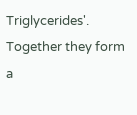Triglycerides'. Together they form a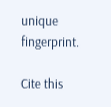unique fingerprint.

Cite this